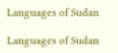Languages of Sudan

Languages of Sudan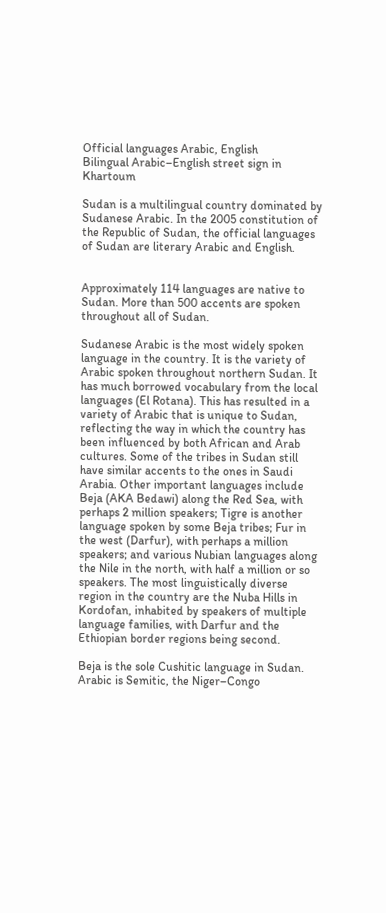Official languages Arabic, English
Bilingual Arabic–English street sign in Khartoum

Sudan is a multilingual country dominated by Sudanese Arabic. In the 2005 constitution of the Republic of Sudan, the official languages of Sudan are literary Arabic and English.


Approximately 114 languages are native to Sudan. More than 500 accents are spoken throughout all of Sudan.

Sudanese Arabic is the most widely spoken language in the country. It is the variety of Arabic spoken throughout northern Sudan. It has much borrowed vocabulary from the local languages (El Rotana). This has resulted in a variety of Arabic that is unique to Sudan, reflecting the way in which the country has been influenced by both African and Arab cultures. Some of the tribes in Sudan still have similar accents to the ones in Saudi Arabia. Other important languages include Beja (AKA Bedawi) along the Red Sea, with perhaps 2 million speakers; Tigre is another language spoken by some Beja tribes; Fur in the west (Darfur), with perhaps a million speakers; and various Nubian languages along the Nile in the north, with half a million or so speakers. The most linguistically diverse region in the country are the Nuba Hills in Kordofan, inhabited by speakers of multiple language families, with Darfur and the Ethiopian border regions being second.

Beja is the sole Cushitic language in Sudan. Arabic is Semitic, the Niger–Congo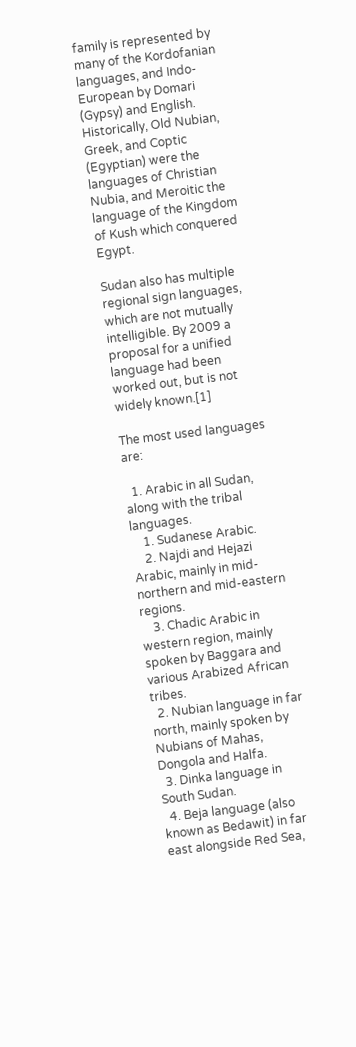family is represented by many of the Kordofanian languages, and Indo-European by Domari (Gypsy) and English. Historically, Old Nubian, Greek, and Coptic (Egyptian) were the languages of Christian Nubia, and Meroitic the language of the Kingdom of Kush which conquered Egypt.

Sudan also has multiple regional sign languages, which are not mutually intelligible. By 2009 a proposal for a unified language had been worked out, but is not widely known.[1]

The most used languages are:

  1. Arabic in all Sudan, along with the tribal languages.
    1. Sudanese Arabic.
    2. Najdi and Hejazi Arabic, mainly in mid-northern and mid-eastern regions.
    3. Chadic Arabic in western region, mainly spoken by Baggara and various Arabized African tribes.
  2. Nubian language in far north, mainly spoken by Nubians of Mahas, Dongola and Halfa.
  3. Dinka language in South Sudan.
  4. Beja language (also known as Bedawit) in far east alongside Red Sea,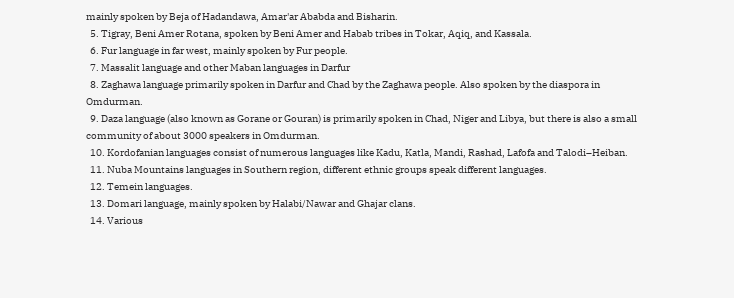mainly spoken by Beja of Hadandawa, Amar'ar Ababda and Bisharin.
  5. Tigray, Beni Amer Rotana, spoken by Beni Amer and Habab tribes in Tokar, Aqiq, and Kassala.
  6. Fur language in far west, mainly spoken by Fur people.
  7. Massalit language and other Maban languages in Darfur
  8. Zaghawa language primarily spoken in Darfur and Chad by the Zaghawa people. Also spoken by the diaspora in Omdurman.
  9. Daza language (also known as Gorane or Gouran) is primarily spoken in Chad, Niger and Libya, but there is also a small community of about 3000 speakers in Omdurman.
  10. Kordofanian languages consist of numerous languages like Kadu, Katla, Mandi, Rashad, Lafofa and Talodi–Heiban.
  11. Nuba Mountains languages in Southern region, different ethnic groups speak different languages.
  12. Temein languages.
  13. Domari language, mainly spoken by Halabi/Nawar and Ghajar clans.
  14. Various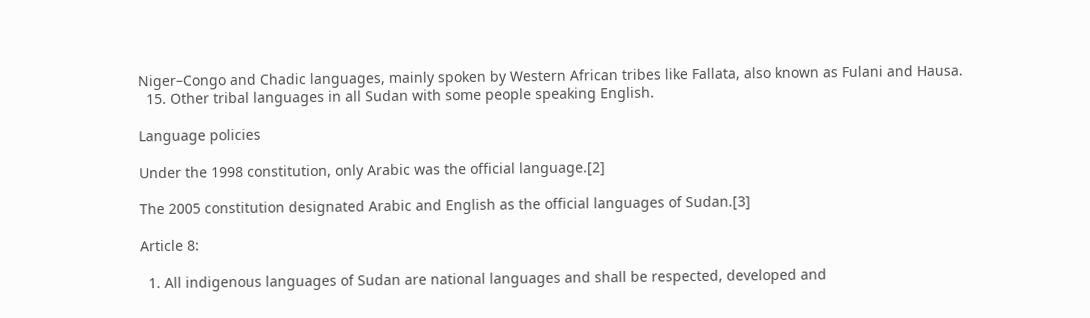Niger–Congo and Chadic languages, mainly spoken by Western African tribes like Fallata, also known as Fulani and Hausa.
  15. Other tribal languages in all Sudan with some people speaking English.

Language policies

Under the 1998 constitution, only Arabic was the official language.[2]

The 2005 constitution designated Arabic and English as the official languages of Sudan.[3]

Article 8:

  1. All indigenous languages of Sudan are national languages and shall be respected, developed and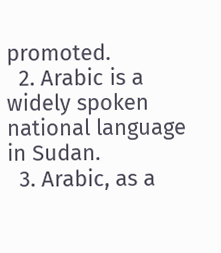promoted.
  2. Arabic is a widely spoken national language in Sudan.
  3. Arabic, as a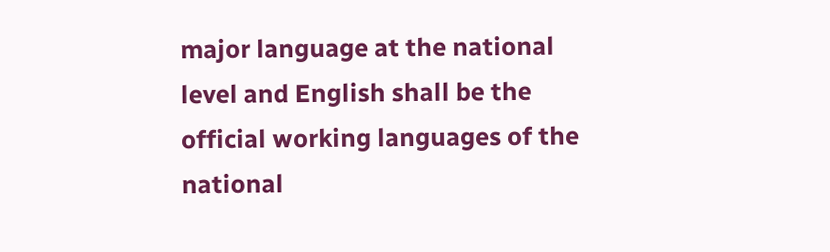major language at the national level and English shall be the official working languages of the national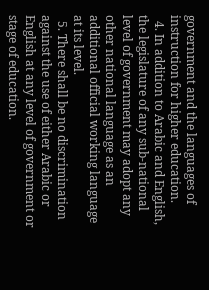government and the languages of instruction for higher education.
  4. In addition to Arabic and English, the legislature of any sub-national level of government may adopt any other national language as an additional official working language at its level.
  5. There shall be no discrimination against the use of either Arabic or English at any level of government or stage of education.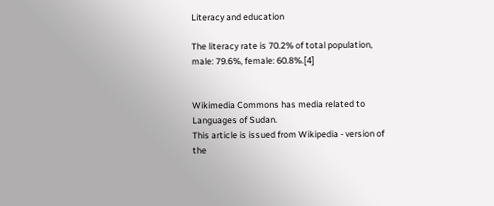Literacy and education

The literacy rate is 70.2% of total population, male: 79.6%, female: 60.8%.[4]


Wikimedia Commons has media related to Languages of Sudan.
This article is issued from Wikipedia - version of the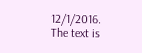12/1/2016. The text is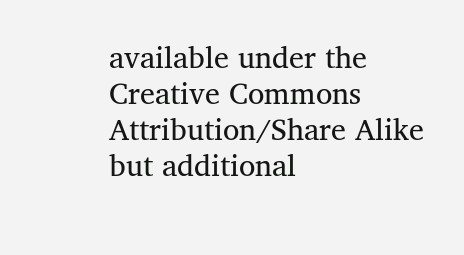available under the Creative Commons Attribution/Share Alike but additional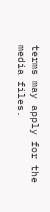terms may apply for the media files.